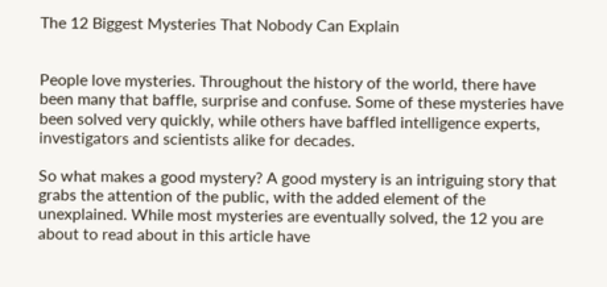The 12 Biggest Mysteries That Nobody Can Explain


People love mysteries. Throughout the history of the world, there have been many that baffle, surprise and confuse. Some of these mysteries have been solved very quickly, while others have baffled intelligence experts, investigators and scientists alike for decades.

So what makes a good mystery? A good mystery is an intriguing story that grabs the attention of the public, with the added element of the unexplained. While most mysteries are eventually solved, the 12 you are about to read about in this article have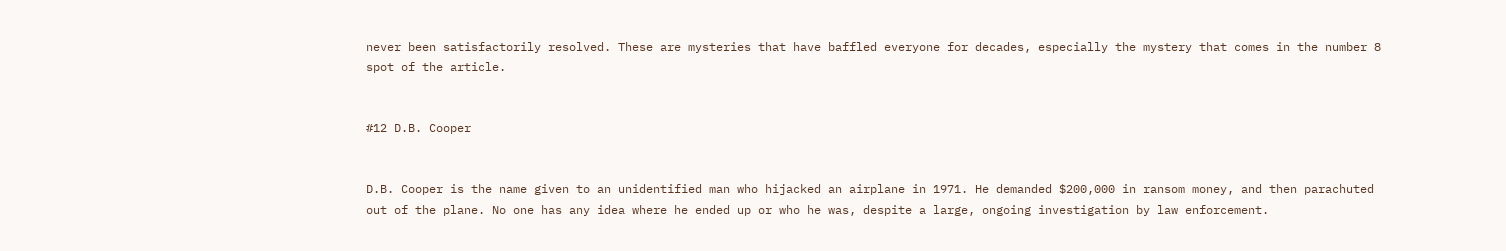never been satisfactorily resolved. These are mysteries that have baffled everyone for decades, especially the mystery that comes in the number 8 spot of the article.


#12 D.B. Cooper


D.B. Cooper is the name given to an unidentified man who hijacked an airplane in 1971. He demanded $200,000 in ransom money, and then parachuted out of the plane. No one has any idea where he ended up or who he was, despite a large, ongoing investigation by law enforcement.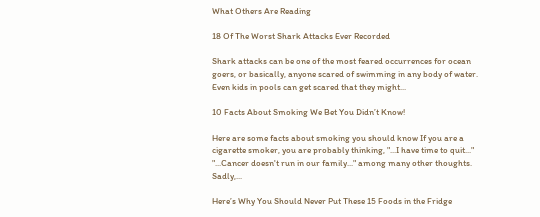What Others Are Reading

18 Of The Worst Shark Attacks Ever Recorded

Shark attacks can be one of the most feared occurrences for ocean goers, or basically, anyone scared of swimming in any body of water. Even kids in pools can get scared that they might...

10 Facts About Smoking We Bet You Didn’t Know!

Here are some facts about smoking you should know If you are a cigarette smoker, you are probably thinking, "...I have time to quit..." "...Cancer doesn't run in our family..." among many other thoughts. Sadly,...

Here’s Why You Should Never Put These 15 Foods in the Fridge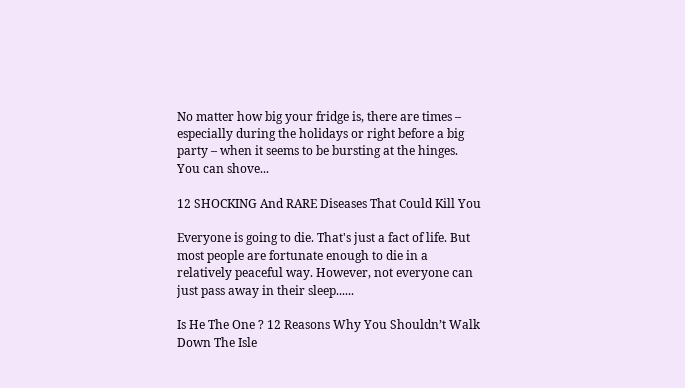No matter how big your fridge is, there are times – especially during the holidays or right before a big party – when it seems to be bursting at the hinges. You can shove...

12 SHOCKING And RARE Diseases That Could Kill You

Everyone is going to die. That's just a fact of life. But most people are fortunate enough to die in a relatively peaceful way. However, not everyone can just pass away in their sleep......

Is He The One ? 12 Reasons Why You Shouldn’t Walk Down The Isle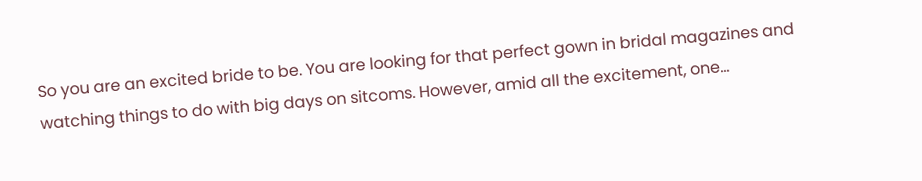So you are an excited bride to be. You are looking for that perfect gown in bridal magazines and watching things to do with big days on sitcoms. However, amid all the excitement, one...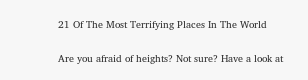21 Of The Most Terrifying Places In The World

Are you afraid of heights? Not sure? Have a look at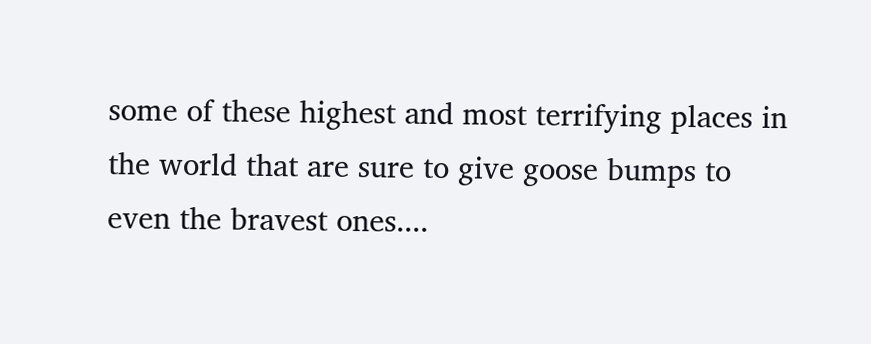some of these highest and most terrifying places in the world that are sure to give goose bumps to even the bravest ones....